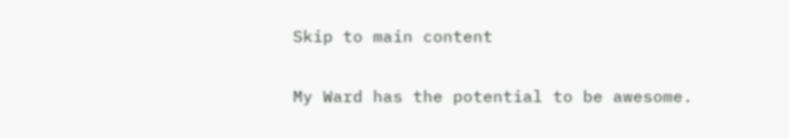Skip to main content

My Ward has the potential to be awesome.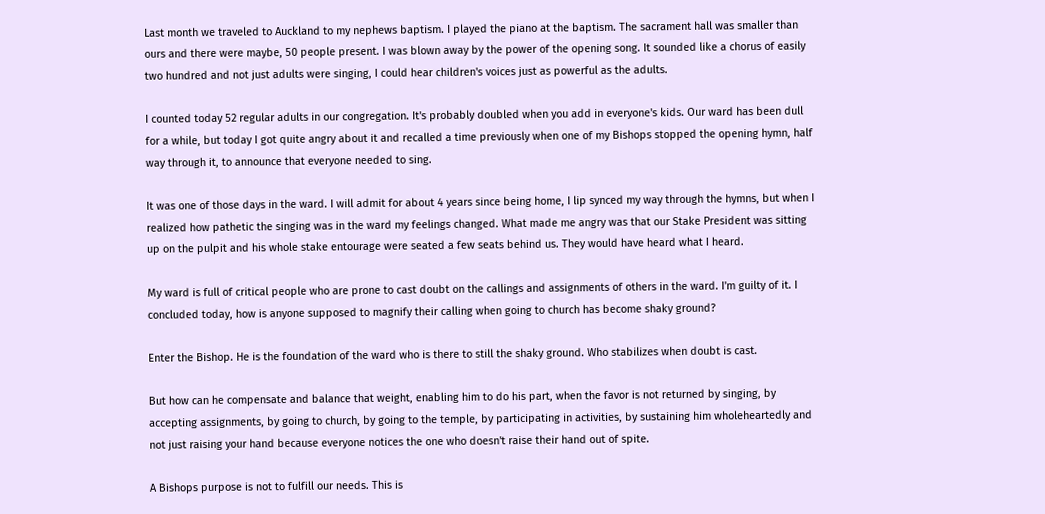Last month we traveled to Auckland to my nephews baptism. I played the piano at the baptism. The sacrament hall was smaller than ours and there were maybe, 50 people present. I was blown away by the power of the opening song. It sounded like a chorus of easily two hundred and not just adults were singing, I could hear children's voices just as powerful as the adults.

I counted today 52 regular adults in our congregation. It's probably doubled when you add in everyone's kids. Our ward has been dull for a while, but today I got quite angry about it and recalled a time previously when one of my Bishops stopped the opening hymn, half way through it, to announce that everyone needed to sing.

It was one of those days in the ward. I will admit for about 4 years since being home, I lip synced my way through the hymns, but when I realized how pathetic the singing was in the ward my feelings changed. What made me angry was that our Stake President was sitting up on the pulpit and his whole stake entourage were seated a few seats behind us. They would have heard what I heard.

My ward is full of critical people who are prone to cast doubt on the callings and assignments of others in the ward. I'm guilty of it. I concluded today, how is anyone supposed to magnify their calling when going to church has become shaky ground?

Enter the Bishop. He is the foundation of the ward who is there to still the shaky ground. Who stabilizes when doubt is cast.

But how can he compensate and balance that weight, enabling him to do his part, when the favor is not returned by singing, by accepting assignments, by going to church, by going to the temple, by participating in activities, by sustaining him wholeheartedly and not just raising your hand because everyone notices the one who doesn't raise their hand out of spite.

A Bishops purpose is not to fulfill our needs. This is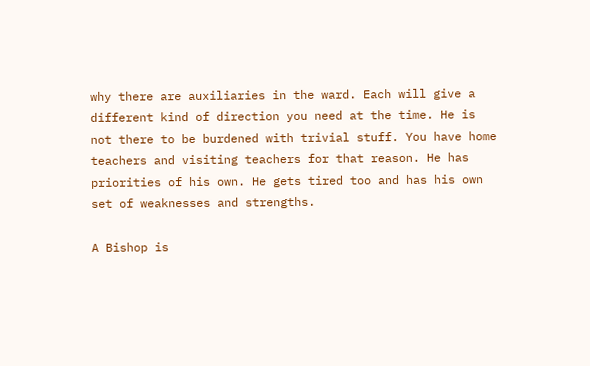why there are auxiliaries in the ward. Each will give a different kind of direction you need at the time. He is not there to be burdened with trivial stuff. You have home teachers and visiting teachers for that reason. He has priorities of his own. He gets tired too and has his own set of weaknesses and strengths.

A Bishop is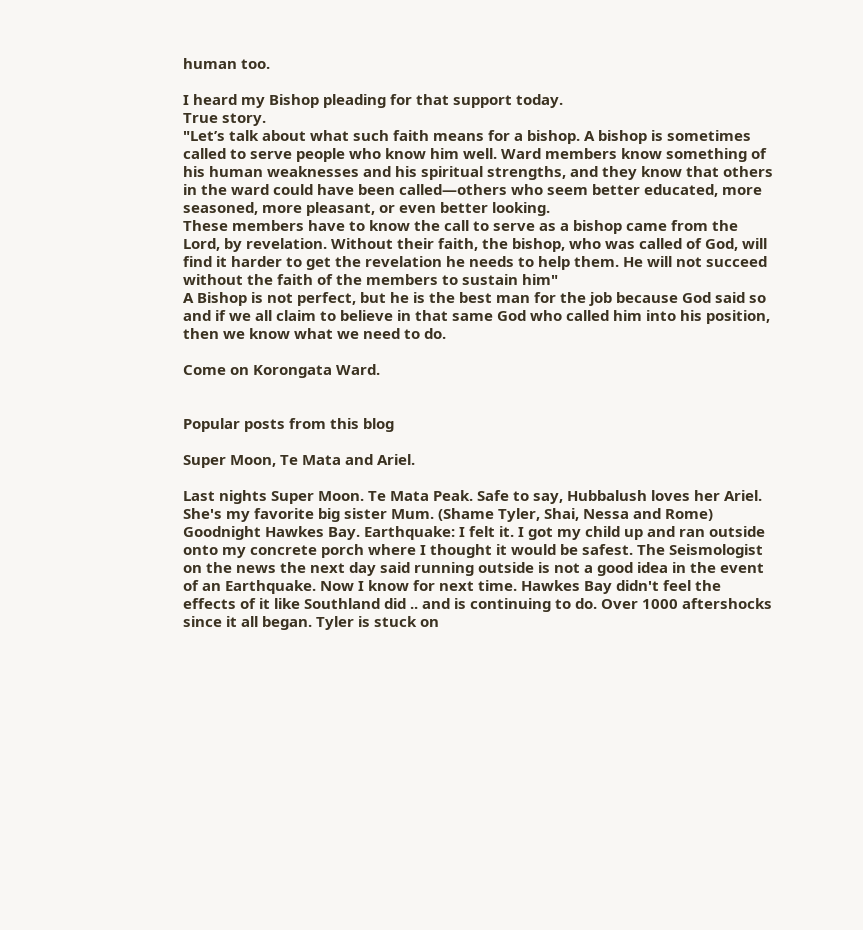human too.

I heard my Bishop pleading for that support today.
True story.
"Let’s talk about what such faith means for a bishop. A bishop is sometimes called to serve people who know him well. Ward members know something of his human weaknesses and his spiritual strengths, and they know that others in the ward could have been called—others who seem better educated, more seasoned, more pleasant, or even better looking.
These members have to know the call to serve as a bishop came from the Lord, by revelation. Without their faith, the bishop, who was called of God, will find it harder to get the revelation he needs to help them. He will not succeed without the faith of the members to sustain him"
A Bishop is not perfect, but he is the best man for the job because God said so and if we all claim to believe in that same God who called him into his position, then we know what we need to do.

Come on Korongata Ward.


Popular posts from this blog

Super Moon, Te Mata and Ariel.

Last nights Super Moon. Te Mata Peak. Safe to say, Hubbalush loves her Ariel. She's my favorite big sister Mum. (Shame Tyler, Shai, Nessa and Rome) Goodnight Hawkes Bay. Earthquake: I felt it. I got my child up and ran outside onto my concrete porch where I thought it would be safest. The Seismologist on the news the next day said running outside is not a good idea in the event of an Earthquake. Now I know for next time. Hawkes Bay didn't feel the effects of it like Southland did .. and is continuing to do. Over 1000 aftershocks since it all began. Tyler is stuck on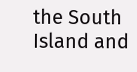the South Island and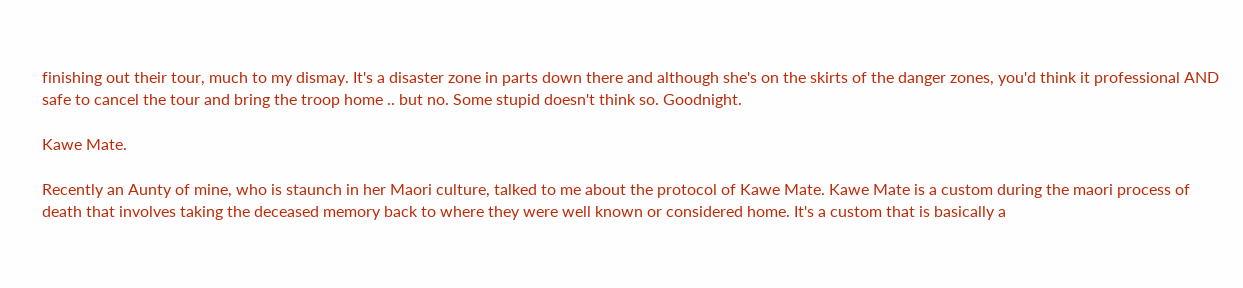finishing out their tour, much to my dismay. It's a disaster zone in parts down there and although she's on the skirts of the danger zones, you'd think it professional AND safe to cancel the tour and bring the troop home .. but no. Some stupid doesn't think so. Goodnight.

Kawe Mate.

Recently an Aunty of mine, who is staunch in her Maori culture, talked to me about the protocol of Kawe Mate. Kawe Mate is a custom during the maori process of death that involves taking the deceased memory back to where they were well known or considered home. It's a custom that is basically a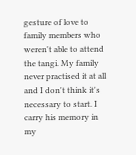gesture of love to family members who weren't able to attend the tangi. My family never practised it at all and I don't think it's necessary to start. I carry his memory in my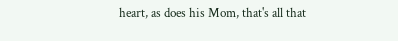heart, as does his Mom, that's all that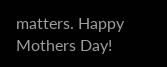matters. Happy Mothers Day!